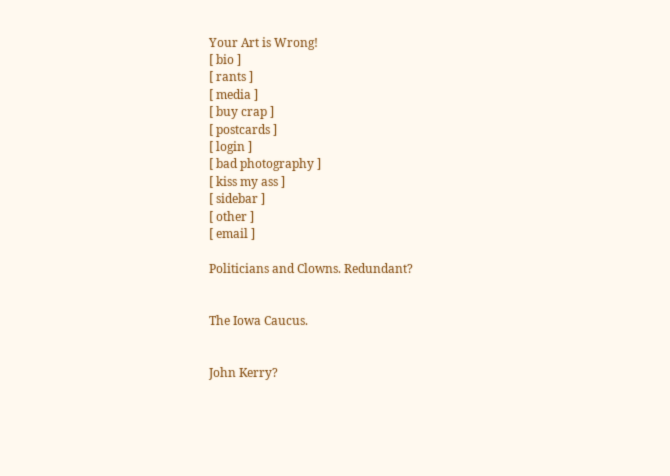Your Art is Wrong!
[ bio ]
[ rants ]
[ media ]
[ buy crap ]
[ postcards ]
[ login ]
[ bad photography ]
[ kiss my ass ]
[ sidebar ]
[ other ]
[ email ]

Politicians and Clowns. Redundant?


The Iowa Caucus.


John Kerry?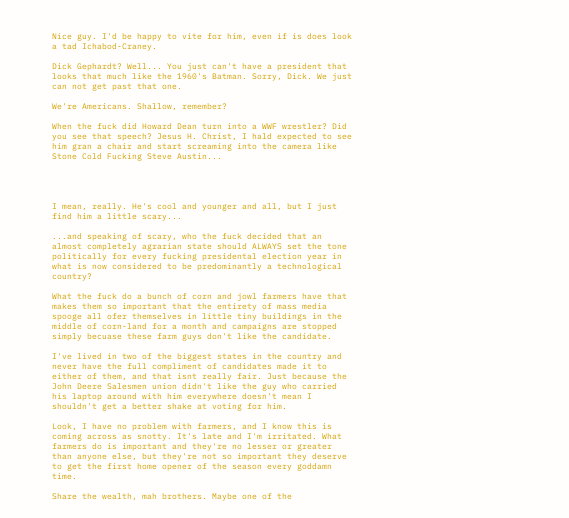Nice guy. I'd be happy to vite for him, even if is does look a tad Ichabod-Craney.

Dick Gephardt? Well... You just can't have a president that looks that much like the 1960's Batman. Sorry, Dick. We just can not get past that one.

We're Americans. Shallow, remember?

When the fuck did Howard Dean turn into a WWF wrestler? Did you see that speech? Jesus H. Christ, I hald expected to see him gran a chair and start screaming into the camera like Stone Cold Fucking Steve Austin...




I mean, really. He's cool and younger and all, but I just find him a little scary...

...and speaking of scary, who the fuck decided that an almost completely agrarian state should ALWAYS set the tone politically for every fucking presidental election year in what is now considered to be predominantly a technological country?

What the fuck do a bunch of corn and jowl farmers have that makes them so important that the entirety of mass media spooge all ofer themselves in little tiny buildings in the middle of corn-land for a month and campaigns are stopped simply becuase these farm guys don't like the candidate.

I've lived in two of the biggest states in the country and never have the full compliment of candidates made it to either of them, and that isnt really fair. Just because the John Deere Salesmen union didn't like the guy who carried his laptop around with him everywhere doesn't mean I shouldn't get a better shake at voting for him.

Look, I have no problem with farmers, and I know this is coming across as snotty. It's late and I'm irritated. What farmers do is important and they're no lesser or greater than anyone else, but they're not so important they deserve to get the first home opener of the season every goddamn time.

Share the wealth, mah brothers. Maybe one of the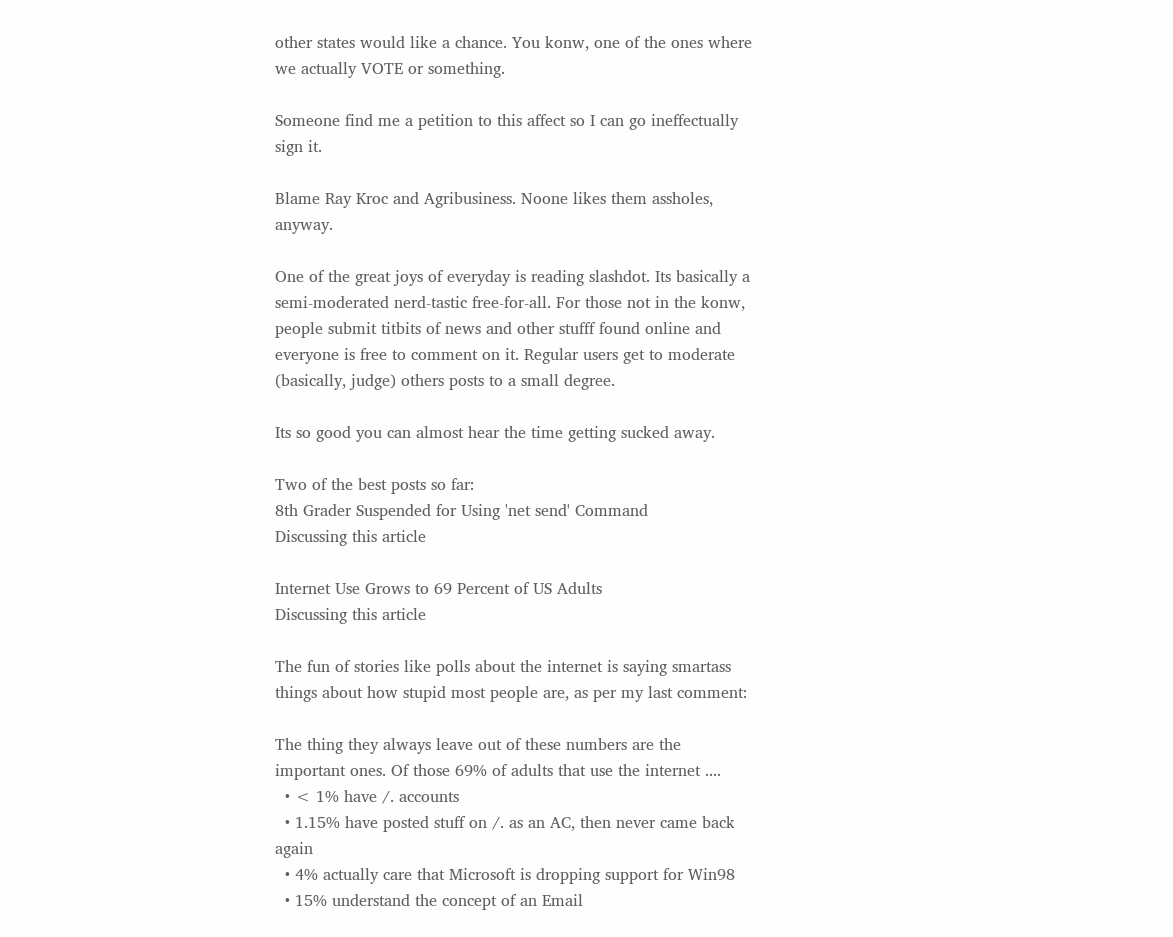other states would like a chance. You konw, one of the ones where we actually VOTE or something.

Someone find me a petition to this affect so I can go ineffectually sign it.

Blame Ray Kroc and Agribusiness. Noone likes them assholes, anyway.

One of the great joys of everyday is reading slashdot. Its basically a semi-moderated nerd-tastic free-for-all. For those not in the konw, people submit titbits of news and other stufff found online and everyone is free to comment on it. Regular users get to moderate (basically, judge) others posts to a small degree.

Its so good you can almost hear the time getting sucked away.

Two of the best posts so far:
8th Grader Suspended for Using 'net send' Command
Discussing this article

Internet Use Grows to 69 Percent of US Adults
Discussing this article

The fun of stories like polls about the internet is saying smartass things about how stupid most people are, as per my last comment:

The thing they always leave out of these numbers are the important ones. Of those 69% of adults that use the internet ....
  • < 1% have /. accounts
  • 1.15% have posted stuff on /. as an AC, then never came back again
  • 4% actually care that Microsoft is dropping support for Win98
  • 15% understand the concept of an Email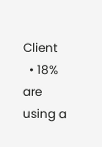Client
  • 18% are using a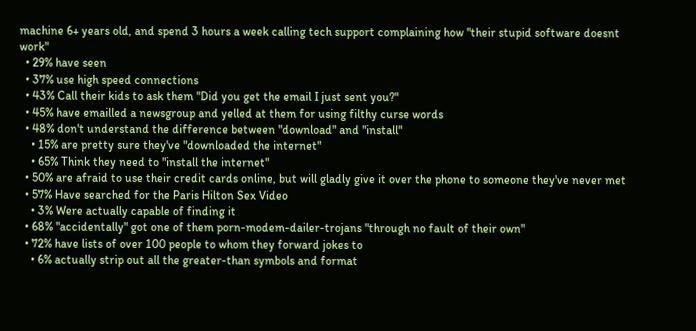machine 6+ years old, and spend 3 hours a week calling tech support complaining how "their stupid software doesnt work"
  • 29% have seen
  • 37% use high speed connections
  • 43% Call their kids to ask them "Did you get the email I just sent you?"
  • 45% have emailled a newsgroup and yelled at them for using filthy curse words
  • 48% don't understand the difference between "download" and "install"
    • 15% are pretty sure they've "downloaded the internet"
    • 65% Think they need to "install the internet"
  • 50% are afraid to use their credit cards online, but will gladly give it over the phone to someone they've never met
  • 57% Have searched for the Paris Hilton Sex Video
    • 3% Were actually capable of finding it
  • 68% "accidentally" got one of them porn-modem-dailer-trojans "through no fault of their own"
  • 72% have lists of over 100 people to whom they forward jokes to
    • 6% actually strip out all the greater-than symbols and format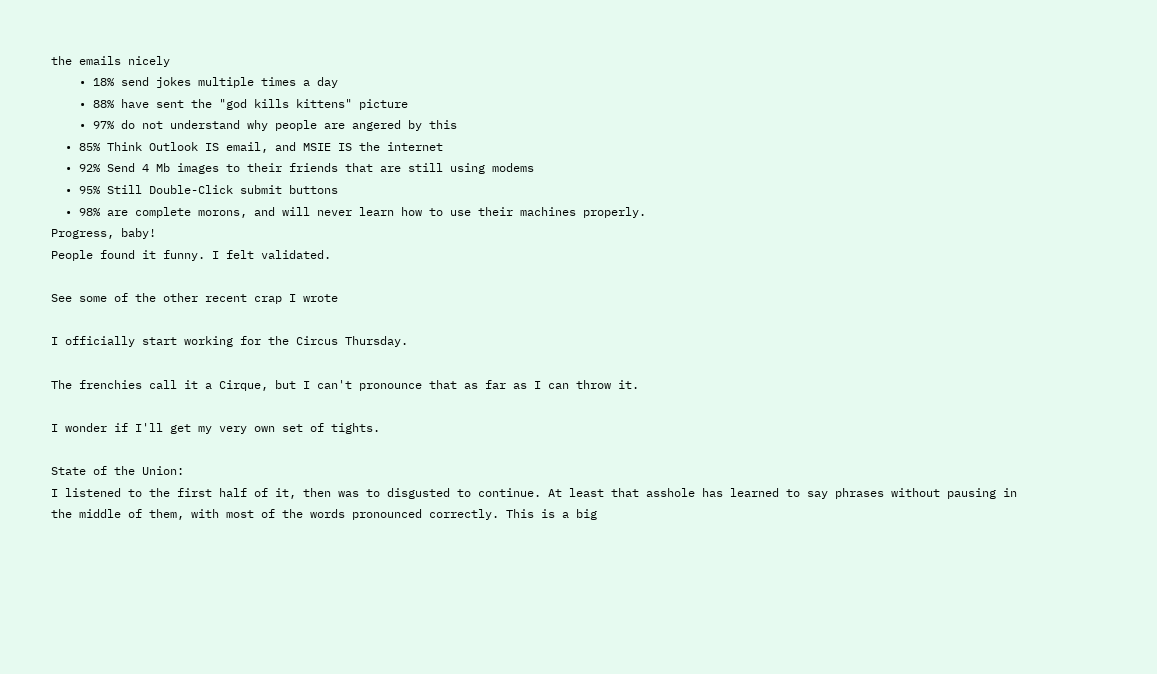the emails nicely
    • 18% send jokes multiple times a day
    • 88% have sent the "god kills kittens" picture
    • 97% do not understand why people are angered by this
  • 85% Think Outlook IS email, and MSIE IS the internet
  • 92% Send 4 Mb images to their friends that are still using modems
  • 95% Still Double-Click submit buttons
  • 98% are complete morons, and will never learn how to use their machines properly.
Progress, baby!
People found it funny. I felt validated.

See some of the other recent crap I wrote

I officially start working for the Circus Thursday.

The frenchies call it a Cirque, but I can't pronounce that as far as I can throw it.

I wonder if I'll get my very own set of tights.

State of the Union:
I listened to the first half of it, then was to disgusted to continue. At least that asshole has learned to say phrases without pausing in the middle of them, with most of the words pronounced correctly. This is a big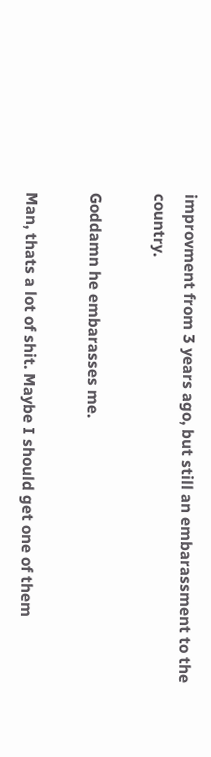improvment from 3 years ago, but still an embarassment to the country.

Goddamn he embarasses me.

Man, thats a lot of shit. Maybe I should get one of them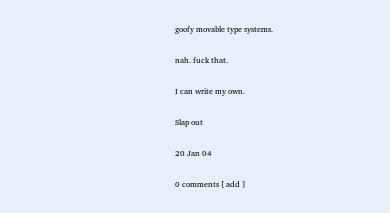goofy movable type systems.

nah. fuck that.

I can write my own.

Slap out

20 Jan 04

0 comments [ add ]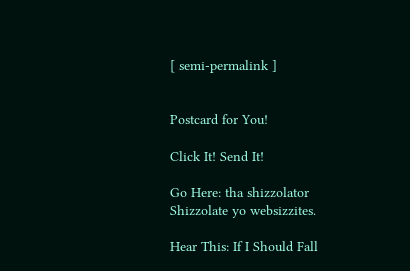[ semi-permalink ]


Postcard for You!

Click It! Send It!

Go Here: tha shizzolator
Shizzolate yo websizzites.

Hear This: If I Should Fall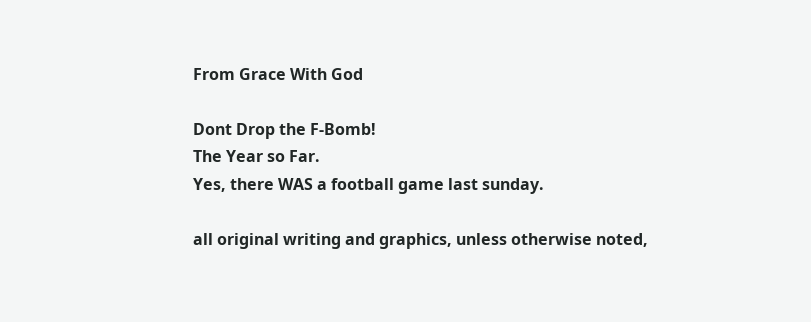From Grace With God

Dont Drop the F-Bomb!
The Year so Far.
Yes, there WAS a football game last sunday.

all original writing and graphics, unless otherwise noted,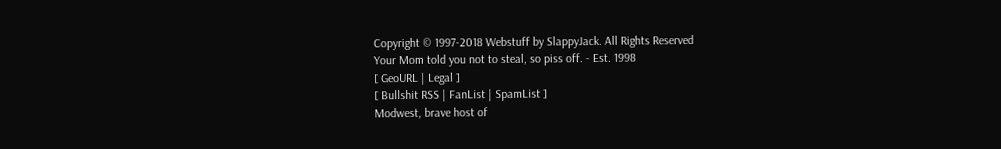Copyright © 1997-2018 Webstuff by SlappyJack. All Rights Reserved
Your Mom told you not to steal, so piss off. - Est. 1998
[ GeoURL | Legal ]
[ Bullshit RSS | FanList | SpamList ]
Modwest, brave host of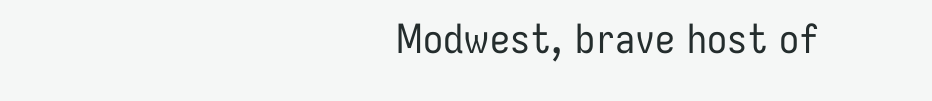Modwest, brave host of